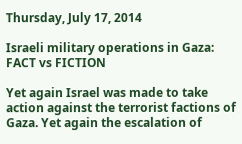Thursday, July 17, 2014

Israeli military operations in Gaza: FACT vs FICTION

Yet again Israel was made to take action against the terrorist factions of Gaza. Yet again the escalation of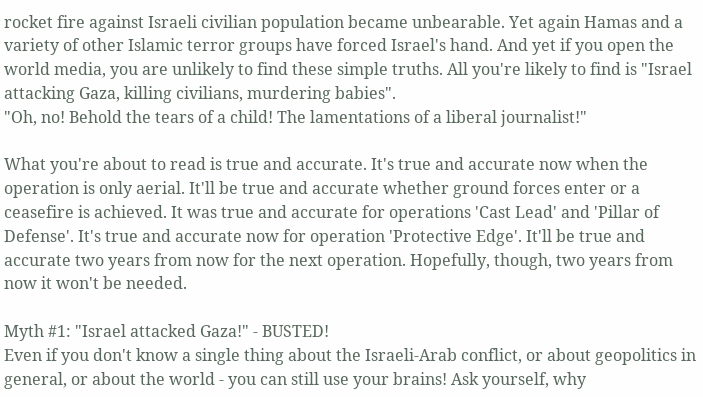rocket fire against Israeli civilian population became unbearable. Yet again Hamas and a variety of other Islamic terror groups have forced Israel's hand. And yet if you open the world media, you are unlikely to find these simple truths. All you're likely to find is "Israel attacking Gaza, killing civilians, murdering babies".
"Oh, no! Behold the tears of a child! The lamentations of a liberal journalist!"

What you're about to read is true and accurate. It's true and accurate now when the operation is only aerial. It'll be true and accurate whether ground forces enter or a ceasefire is achieved. It was true and accurate for operations 'Cast Lead' and 'Pillar of Defense'. It's true and accurate now for operation 'Protective Edge'. It'll be true and accurate two years from now for the next operation. Hopefully, though, two years from now it won't be needed.

Myth #1: "Israel attacked Gaza!" - BUSTED!
Even if you don't know a single thing about the Israeli-Arab conflict, or about geopolitics in general, or about the world - you can still use your brains! Ask yourself, why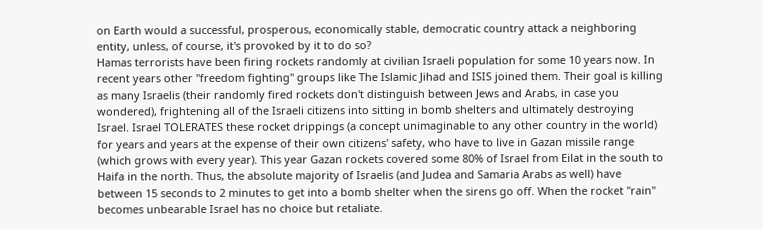on Earth would a successful, prosperous, economically stable, democratic country attack a neighboring entity, unless, of course, it's provoked by it to do so?
Hamas terrorists have been firing rockets randomly at civilian Israeli population for some 10 years now. In recent years other "freedom fighting" groups like The Islamic Jihad and ISIS joined them. Their goal is killing as many Israelis (their randomly fired rockets don't distinguish between Jews and Arabs, in case you wondered), frightening all of the Israeli citizens into sitting in bomb shelters and ultimately destroying Israel. Israel TOLERATES these rocket drippings (a concept unimaginable to any other country in the world) for years and years at the expense of their own citizens' safety, who have to live in Gazan missile range (which grows with every year). This year Gazan rockets covered some 80% of Israel from Eilat in the south to Haifa in the north. Thus, the absolute majority of Israelis (and Judea and Samaria Arabs as well) have between 15 seconds to 2 minutes to get into a bomb shelter when the sirens go off. When the rocket "rain" becomes unbearable Israel has no choice but retaliate.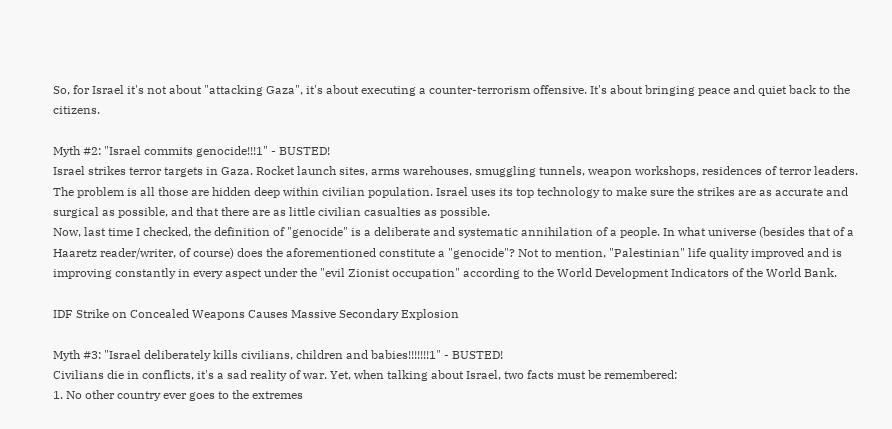So, for Israel it's not about "attacking Gaza", it's about executing a counter-terrorism offensive. It's about bringing peace and quiet back to the citizens.

Myth #2: "Israel commits genocide!!!1" - BUSTED!
Israel strikes terror targets in Gaza. Rocket launch sites, arms warehouses, smuggling tunnels, weapon workshops, residences of terror leaders. The problem is all those are hidden deep within civilian population. Israel uses its top technology to make sure the strikes are as accurate and surgical as possible, and that there are as little civilian casualties as possible.
Now, last time I checked, the definition of "genocide" is a deliberate and systematic annihilation of a people. In what universe (besides that of a Haaretz reader/writer, of course) does the aforementioned constitute a "genocide"? Not to mention, "Palestinian" life quality improved and is improving constantly in every aspect under the "evil Zionist occupation" according to the World Development Indicators of the World Bank.

IDF Strike on Concealed Weapons Causes Massive Secondary Explosion

Myth #3: "Israel deliberately kills civilians, children and babies!!!!!!!1" - BUSTED!
Civilians die in conflicts, it's a sad reality of war. Yet, when talking about Israel, two facts must be remembered:
1. No other country ever goes to the extremes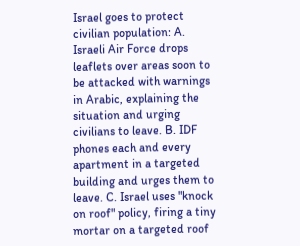Israel goes to protect civilian population: A. Israeli Air Force drops leaflets over areas soon to be attacked with warnings in Arabic, explaining the situation and urging civilians to leave. B. IDF phones each and every apartment in a targeted building and urges them to leave. C. Israel uses "knock on roof" policy, firing a tiny mortar on a targeted roof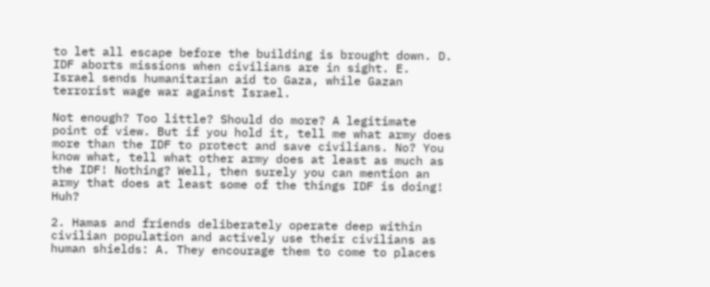to let all escape before the building is brought down. D. IDF aborts missions when civilians are in sight. E. Israel sends humanitarian aid to Gaza, while Gazan terrorist wage war against Israel.

Not enough? Too little? Should do more? A legitimate point of view. But if you hold it, tell me what army does more than the IDF to protect and save civilians. No? You know what, tell what other army does at least as much as the IDF! Nothing? Well, then surely you can mention an army that does at least some of the things IDF is doing! Huh?

2. Hamas and friends deliberately operate deep within civilian population and actively use their civilians as human shields: A. They encourage them to come to places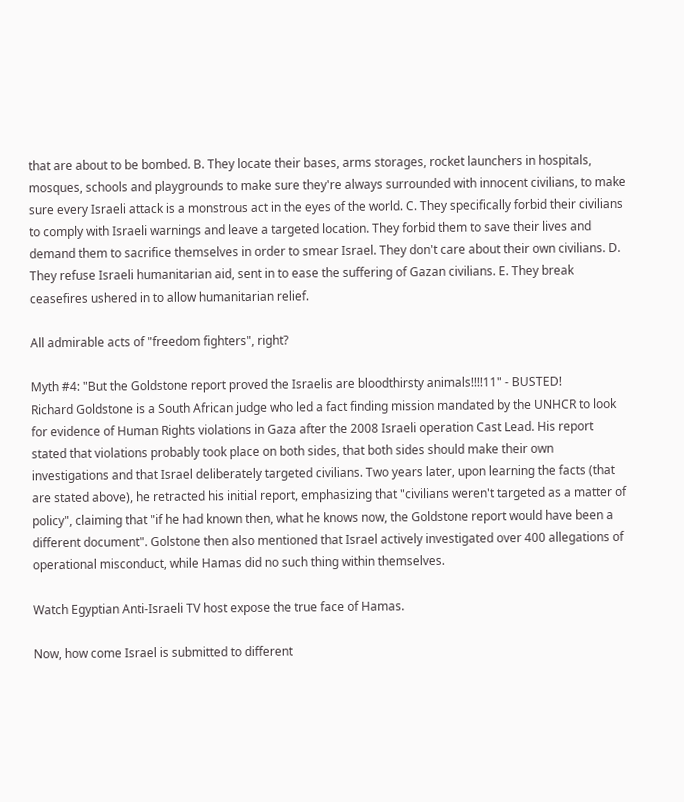that are about to be bombed. B. They locate their bases, arms storages, rocket launchers in hospitals, mosques, schools and playgrounds to make sure they're always surrounded with innocent civilians, to make sure every Israeli attack is a monstrous act in the eyes of the world. C. They specifically forbid their civilians to comply with Israeli warnings and leave a targeted location. They forbid them to save their lives and demand them to sacrifice themselves in order to smear Israel. They don't care about their own civilians. D. They refuse Israeli humanitarian aid, sent in to ease the suffering of Gazan civilians. E. They break ceasefires ushered in to allow humanitarian relief.

All admirable acts of "freedom fighters", right?

Myth #4: "But the Goldstone report proved the Israelis are bloodthirsty animals!!!!11" - BUSTED!
Richard Goldstone is a South African judge who led a fact finding mission mandated by the UNHCR to look for evidence of Human Rights violations in Gaza after the 2008 Israeli operation Cast Lead. His report stated that violations probably took place on both sides, that both sides should make their own investigations and that Israel deliberately targeted civilians. Two years later, upon learning the facts (that are stated above), he retracted his initial report, emphasizing that "civilians weren't targeted as a matter of policy", claiming that "if he had known then, what he knows now, the Goldstone report would have been a different document". Golstone then also mentioned that Israel actively investigated over 400 allegations of operational misconduct, while Hamas did no such thing within themselves.

Watch Egyptian Anti-Israeli TV host expose the true face of Hamas.

Now, how come Israel is submitted to different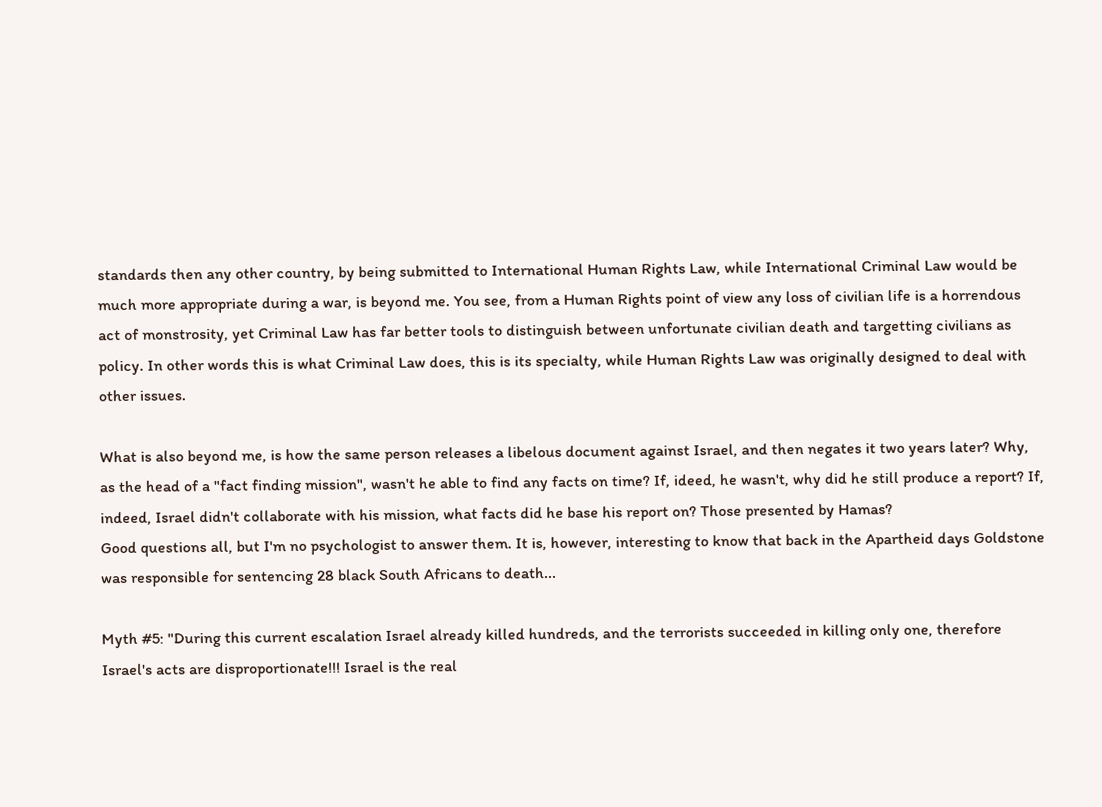standards then any other country, by being submitted to International Human Rights Law, while International Criminal Law would be much more appropriate during a war, is beyond me. You see, from a Human Rights point of view any loss of civilian life is a horrendous act of monstrosity, yet Criminal Law has far better tools to distinguish between unfortunate civilian death and targetting civilians as policy. In other words this is what Criminal Law does, this is its specialty, while Human Rights Law was originally designed to deal with other issues.

What is also beyond me, is how the same person releases a libelous document against Israel, and then negates it two years later? Why, as the head of a "fact finding mission", wasn't he able to find any facts on time? If, ideed, he wasn't, why did he still produce a report? If, indeed, Israel didn't collaborate with his mission, what facts did he base his report on? Those presented by Hamas?
Good questions all, but I'm no psychologist to answer them. It is, however, interesting to know that back in the Apartheid days Goldstone was responsible for sentencing 28 black South Africans to death...

Myth #5: "During this current escalation Israel already killed hundreds, and the terrorists succeeded in killing only one, therefore Israel's acts are disproportionate!!! Israel is the real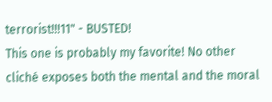terrorist!!!11" - BUSTED!
This one is probably my favorite! No other cliché exposes both the mental and the moral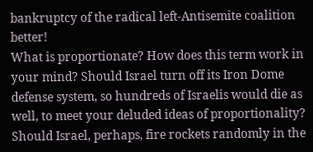bankruptcy of the radical left-Antisemite coalition better!
What is proportionate? How does this term work in your mind? Should Israel turn off its Iron Dome defense system, so hundreds of Israelis would die as well, to meet your deluded ideas of proportionality? Should Israel, perhaps, fire rockets randomly in the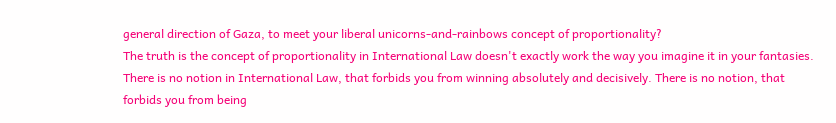general direction of Gaza, to meet your liberal unicorns-and-rainbows concept of proportionality?
The truth is the concept of proportionality in International Law doesn't exactly work the way you imagine it in your fantasies. There is no notion in International Law, that forbids you from winning absolutely and decisively. There is no notion, that forbids you from being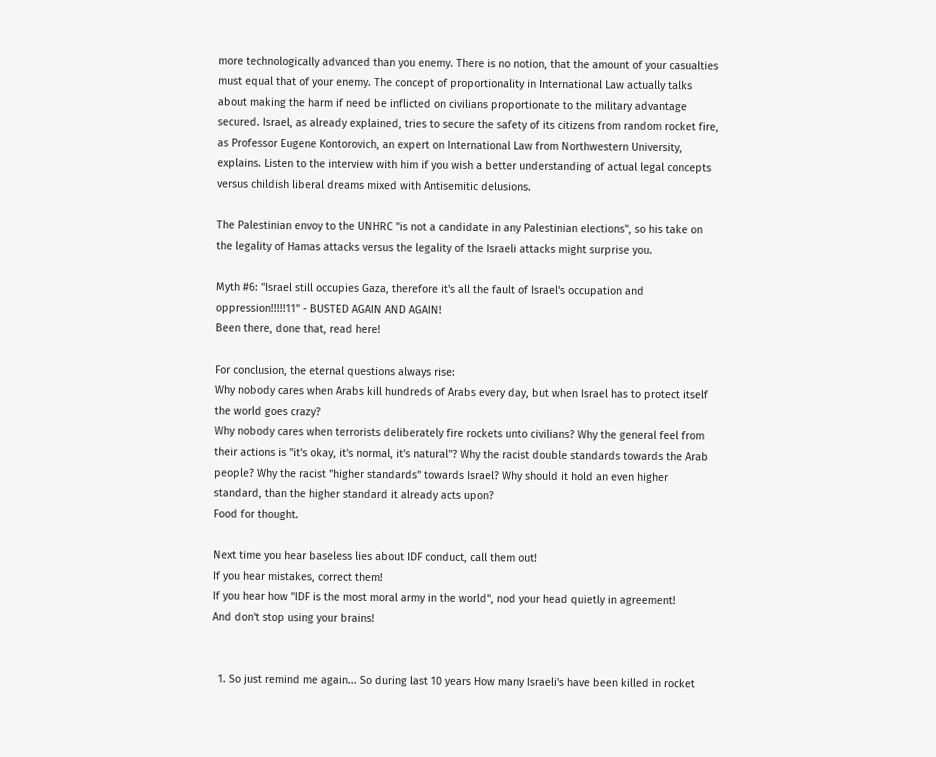more technologically advanced than you enemy. There is no notion, that the amount of your casualties must equal that of your enemy. The concept of proportionality in International Law actually talks about making the harm if need be inflicted on civilians proportionate to the military advantage secured. Israel, as already explained, tries to secure the safety of its citizens from random rocket fire, as Professor Eugene Kontorovich, an expert on International Law from Northwestern University, explains. Listen to the interview with him if you wish a better understanding of actual legal concepts versus childish liberal dreams mixed with Antisemitic delusions.

The Palestinian envoy to the UNHRC "is not a candidate in any Palestinian elections", so his take on the legality of Hamas attacks versus the legality of the Israeli attacks might surprise you.

Myth #6: "Israel still occupies Gaza, therefore it's all the fault of Israel's occupation and oppression!!!!!11" - BUSTED AGAIN AND AGAIN!
Been there, done that, read here!

For conclusion, the eternal questions always rise:
Why nobody cares when Arabs kill hundreds of Arabs every day, but when Israel has to protect itself the world goes crazy?
Why nobody cares when terrorists deliberately fire rockets unto civilians? Why the general feel from their actions is "it's okay, it's normal, it's natural"? Why the racist double standards towards the Arab people? Why the racist "higher standards" towards Israel? Why should it hold an even higher standard, than the higher standard it already acts upon?
Food for thought.

Next time you hear baseless lies about IDF conduct, call them out!
If you hear mistakes, correct them!
If you hear how "IDF is the most moral army in the world", nod your head quietly in agreement!
And don't stop using your brains!


  1. So just remind me again... So during last 10 years How many Israeli's have been killed in rocket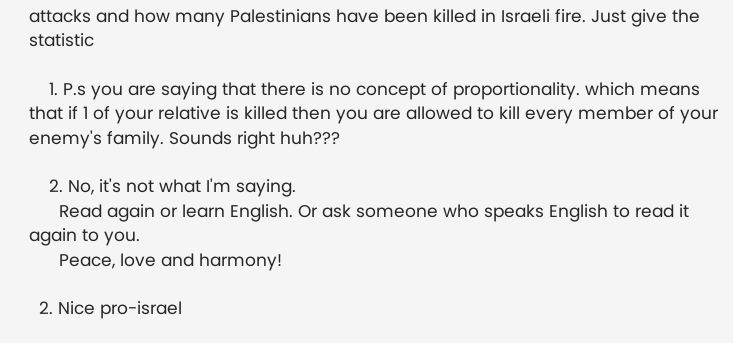attacks and how many Palestinians have been killed in Israeli fire. Just give the statistic

    1. P.s you are saying that there is no concept of proportionality. which means that if 1 of your relative is killed then you are allowed to kill every member of your enemy's family. Sounds right huh???

    2. No, it's not what I'm saying.
      Read again or learn English. Or ask someone who speaks English to read it again to you.
      Peace, love and harmony!

  2. Nice pro-israel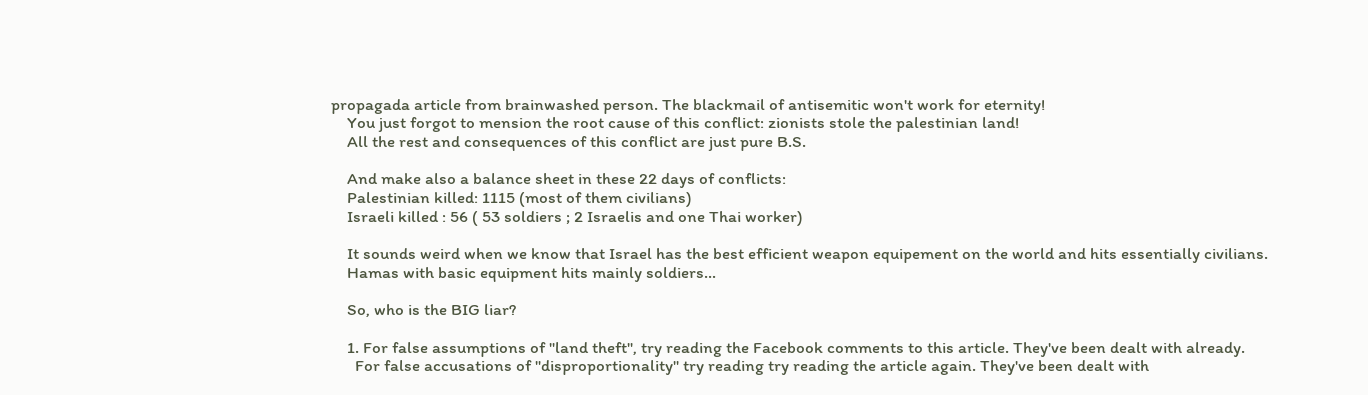propagada article from brainwashed person. The blackmail of antisemitic won't work for eternity!
    You just forgot to mension the root cause of this conflict: zionists stole the palestinian land!
    All the rest and consequences of this conflict are just pure B.S.

    And make also a balance sheet in these 22 days of conflicts:
    Palestinian killed: 1115 (most of them civilians)
    Israeli killed : 56 ( 53 soldiers ; 2 Israelis and one Thai worker)

    It sounds weird when we know that Israel has the best efficient weapon equipement on the world and hits essentially civilians.
    Hamas with basic equipment hits mainly soldiers…

    So, who is the BIG liar?

    1. For false assumptions of "land theft", try reading the Facebook comments to this article. They've been dealt with already.
      For false accusations of "disproportionality" try reading try reading the article again. They've been dealt with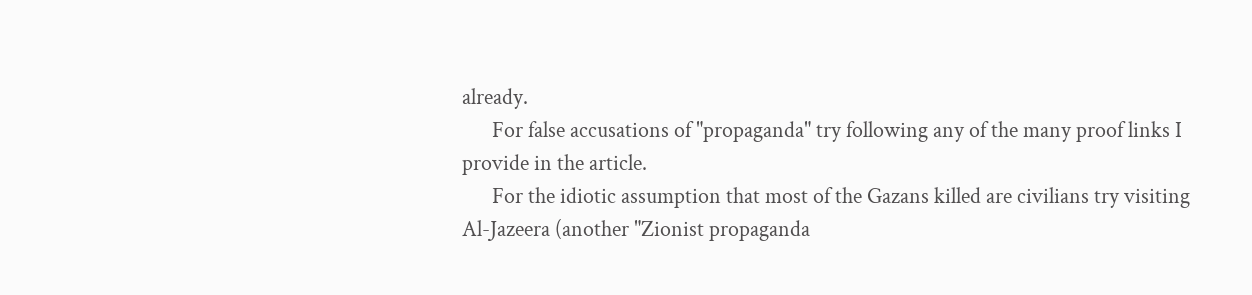already.
      For false accusations of "propaganda" try following any of the many proof links I provide in the article.
      For the idiotic assumption that most of the Gazans killed are civilians try visiting Al-Jazeera (another "Zionist propaganda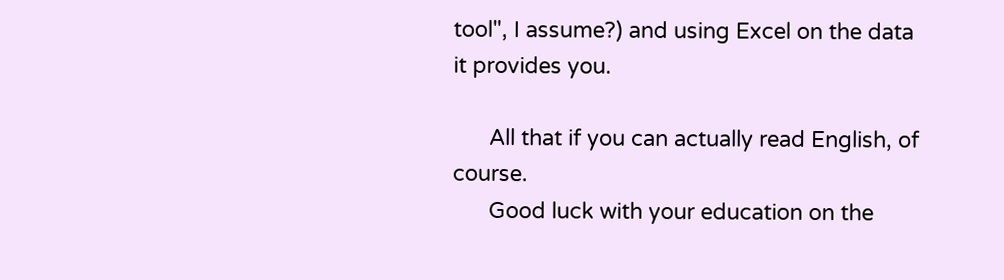tool", I assume?) and using Excel on the data it provides you.

      All that if you can actually read English, of course.
      Good luck with your education on the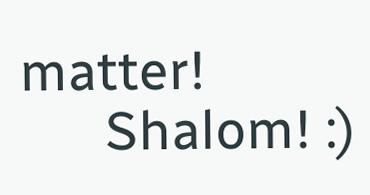matter!
      Shalom! :)